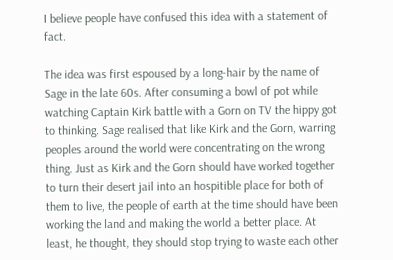I believe people have confused this idea with a statement of fact.

The idea was first espoused by a long-hair by the name of Sage in the late 60s. After consuming a bowl of pot while watching Captain Kirk battle with a Gorn on TV the hippy got to thinking. Sage realised that like Kirk and the Gorn, warring peoples around the world were concentrating on the wrong thing. Just as Kirk and the Gorn should have worked together to turn their desert jail into an hospitible place for both of them to live, the people of earth at the time should have been working the land and making the world a better place. At least, he thought, they should stop trying to waste each other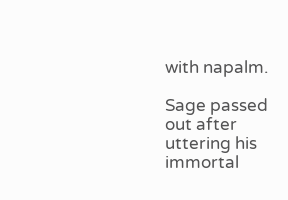with napalm.

Sage passed out after uttering his immortal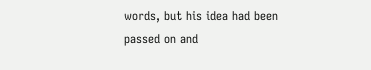words, but his idea had been passed on and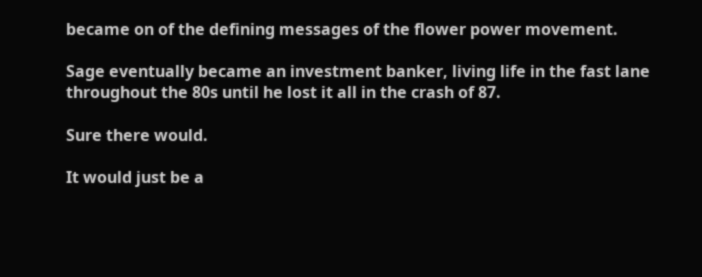became on of the defining messages of the flower power movement.

Sage eventually became an investment banker, living life in the fast lane throughout the 80s until he lost it all in the crash of 87.

Sure there would.

It would just be a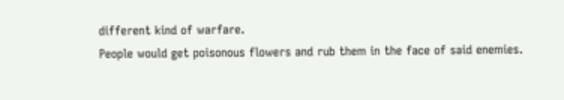different kind of warfare.
People would get poisonous flowers and rub them in the face of said enemies.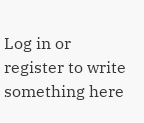Log in or register to write something here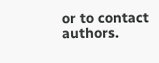or to contact authors.